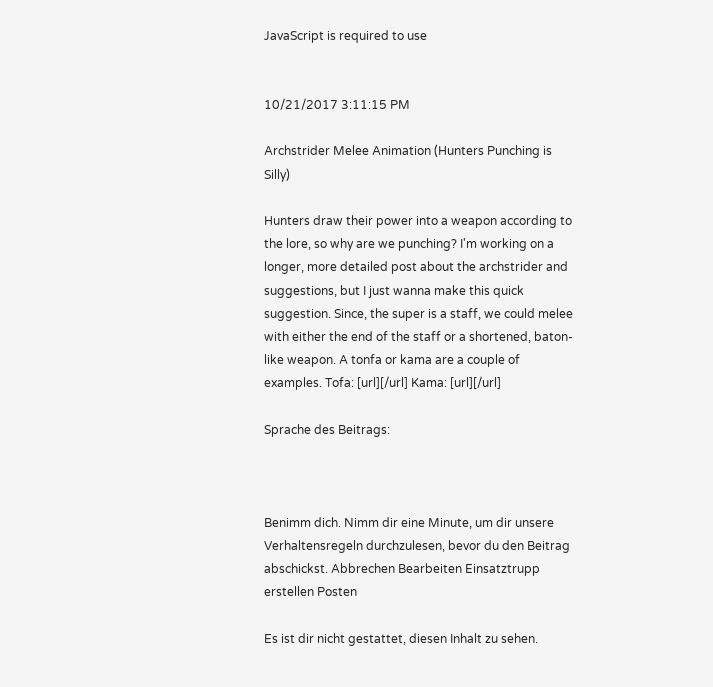JavaScript is required to use


10/21/2017 3:11:15 PM

Archstrider Melee Animation (Hunters Punching is Silly)

Hunters draw their power into a weapon according to the lore, so why are we punching? I'm working on a longer, more detailed post about the archstrider and suggestions, but I just wanna make this quick suggestion. Since, the super is a staff, we could melee with either the end of the staff or a shortened, baton-like weapon. A tonfa or kama are a couple of examples. Tofa: [url][/url] Kama: [url][/url]

Sprache des Beitrags:



Benimm dich. Nimm dir eine Minute, um dir unsere Verhaltensregeln durchzulesen, bevor du den Beitrag abschickst. Abbrechen Bearbeiten Einsatztrupp erstellen Posten

Es ist dir nicht gestattet, diesen Inhalt zu sehen.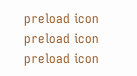preload icon
preload icon
preload icon